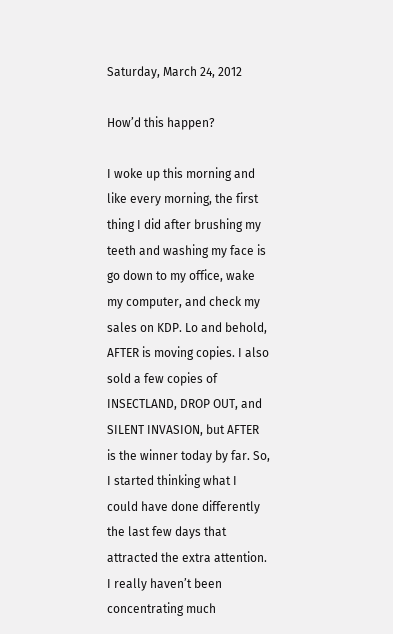Saturday, March 24, 2012

How’d this happen?

I woke up this morning and like every morning, the first thing I did after brushing my teeth and washing my face is go down to my office, wake my computer, and check my sales on KDP. Lo and behold, AFTER is moving copies. I also sold a few copies of INSECTLAND, DROP OUT, and SILENT INVASION, but AFTER is the winner today by far. So, I started thinking what I could have done differently the last few days that attracted the extra attention. I really haven’t been concentrating much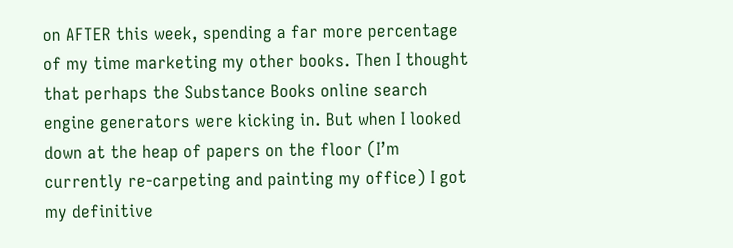on AFTER this week, spending a far more percentage of my time marketing my other books. Then I thought that perhaps the Substance Books online search engine generators were kicking in. But when I looked down at the heap of papers on the floor (I’m currently re-carpeting and painting my office) I got my definitive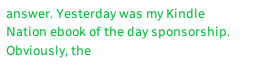answer. Yesterday was my Kindle Nation ebook of the day sponsorship.  Obviously, the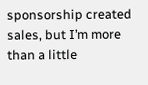sponsorship created sales, but I’m more than a little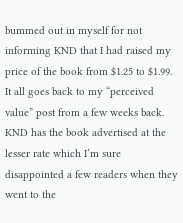bummed out in myself for not informing KND that I had raised my price of the book from $1.25 to $1.99. It all goes back to my “perceived value” post from a few weeks back. KND has the book advertised at the lesser rate which I’m sure disappointed a few readers when they went to the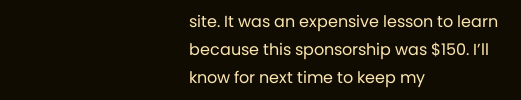site. It was an expensive lesson to learn because this sponsorship was $150. I’ll know for next time to keep my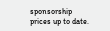sponsorship prices up to date.